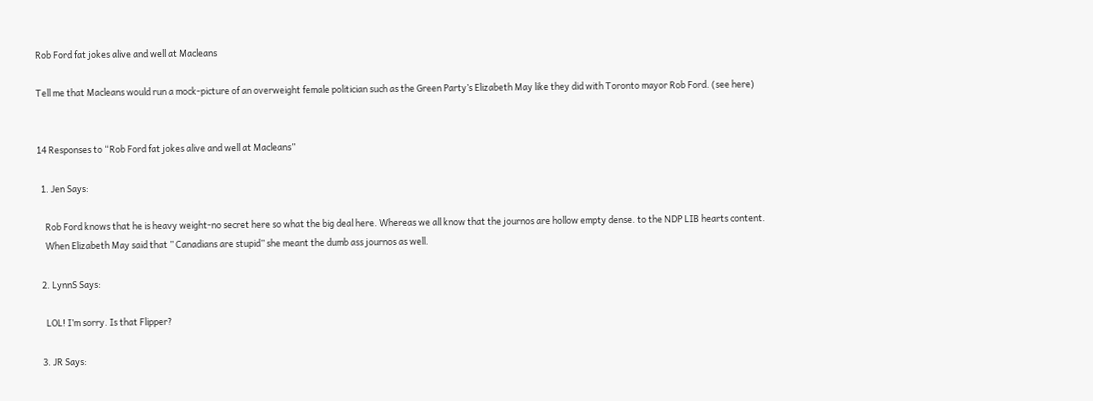Rob Ford fat jokes alive and well at Macleans

Tell me that Macleans would run a mock-picture of an overweight female politician such as the Green Party’s Elizabeth May like they did with Toronto mayor Rob Ford. (see here)


14 Responses to “Rob Ford fat jokes alive and well at Macleans”

  1. Jen Says:

    Rob Ford knows that he is heavy weight-no secret here so what the big deal here. Whereas we all know that the journos are hollow empty dense. to the NDP LIB hearts content.
    When Elizabeth May said that ” Canadians are stupid” she meant the dumb ass journos as well.

  2. LynnS Says:

    LOL! I’m sorry. Is that Flipper?

  3. JR Says: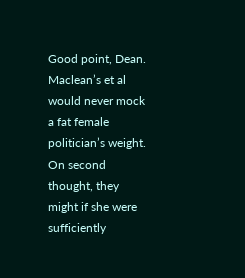Good point, Dean. Maclean’s et al would never mock a fat female politician’s weight. On second thought, they might if she were sufficiently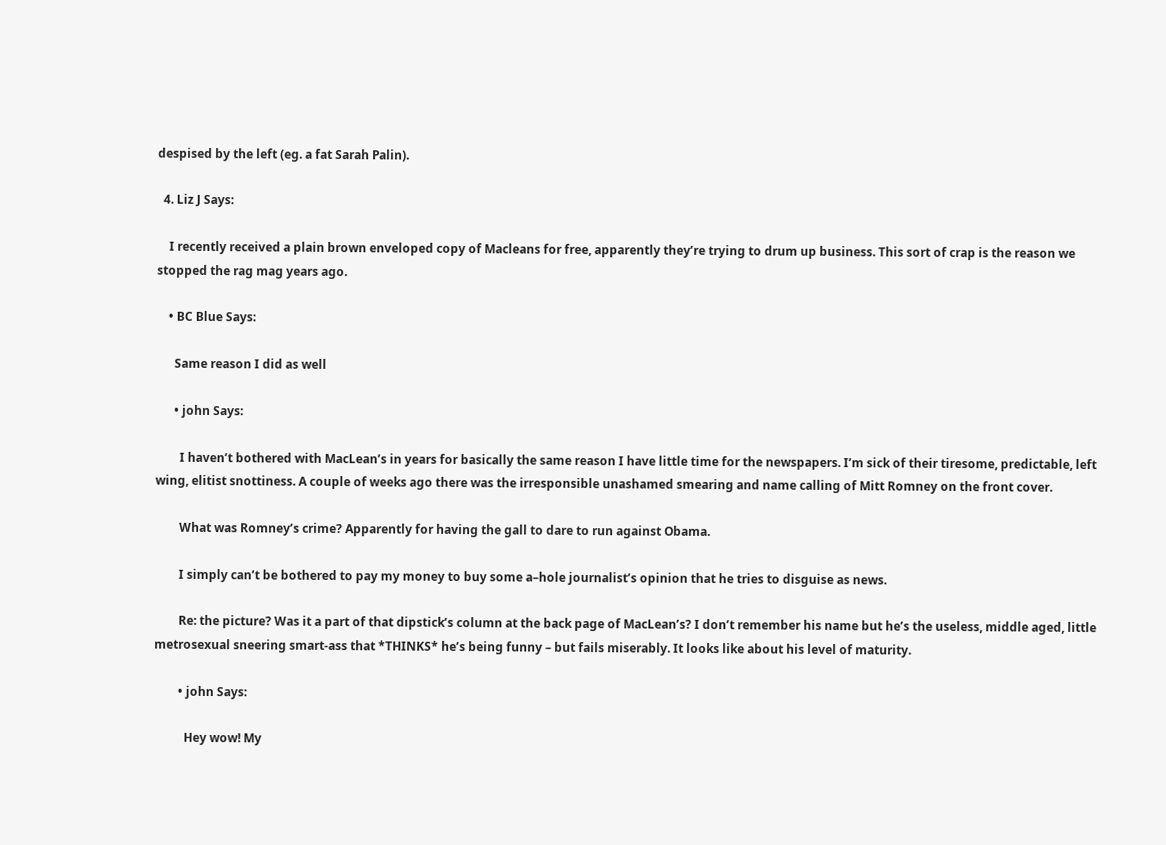despised by the left (eg. a fat Sarah Palin).

  4. Liz J Says:

    I recently received a plain brown enveloped copy of Macleans for free, apparently they’re trying to drum up business. This sort of crap is the reason we stopped the rag mag years ago.

    • BC Blue Says:

      Same reason I did as well

      • john Says:

        I haven’t bothered with MacLean’s in years for basically the same reason I have little time for the newspapers. I’m sick of their tiresome, predictable, left wing, elitist snottiness. A couple of weeks ago there was the irresponsible unashamed smearing and name calling of Mitt Romney on the front cover.

        What was Romney’s crime? Apparently for having the gall to dare to run against Obama.

        I simply can’t be bothered to pay my money to buy some a–hole journalist’s opinion that he tries to disguise as news.

        Re: the picture? Was it a part of that dipstick’s column at the back page of MacLean’s? I don’t remember his name but he’s the useless, middle aged, little metrosexual sneering smart-ass that *THINKS* he’s being funny – but fails miserably. It looks like about his level of maturity.

        • john Says:

          Hey wow! My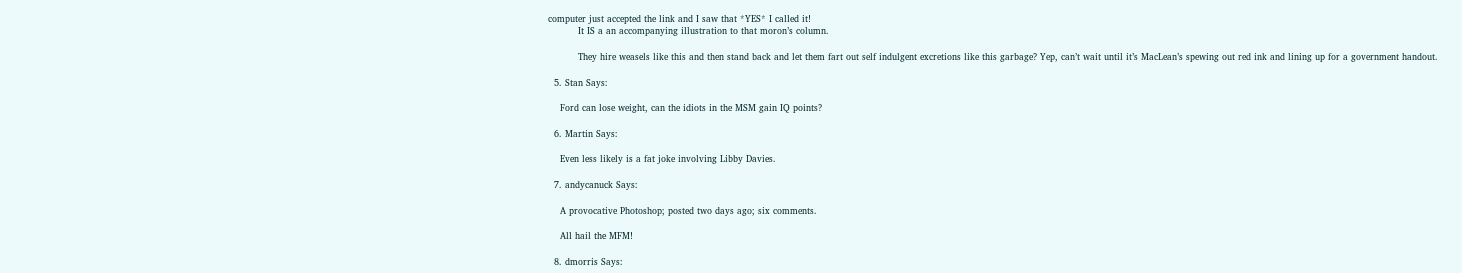computer just accepted the link and I saw that *YES* I called it!
          It IS a an accompanying illustration to that moron’s column.

          They hire weasels like this and then stand back and let them fart out self indulgent excretions like this garbage? Yep, can’t wait until it’s MacLean’s spewing out red ink and lining up for a government handout.

  5. Stan Says:

    Ford can lose weight, can the idiots in the MSM gain IQ points?

  6. Martin Says:

    Even less likely is a fat joke involving Libby Davies.

  7. andycanuck Says:

    A provocative Photoshop; posted two days ago; six comments.

    All hail the MFM!

  8. dmorris Says: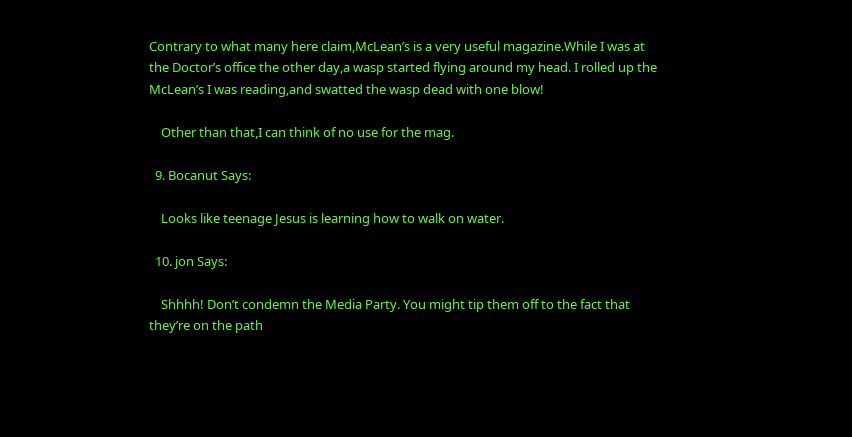Contrary to what many here claim,McLean’s is a very useful magazine.While I was at the Doctor’s office the other day,a wasp started flying around my head. I rolled up the McLean’s I was reading,and swatted the wasp dead with one blow!

    Other than that,I can think of no use for the mag.

  9. Bocanut Says:

    Looks like teenage Jesus is learning how to walk on water.

  10. jon Says:

    Shhhh! Don’t condemn the Media Party. You might tip them off to the fact that they’re on the path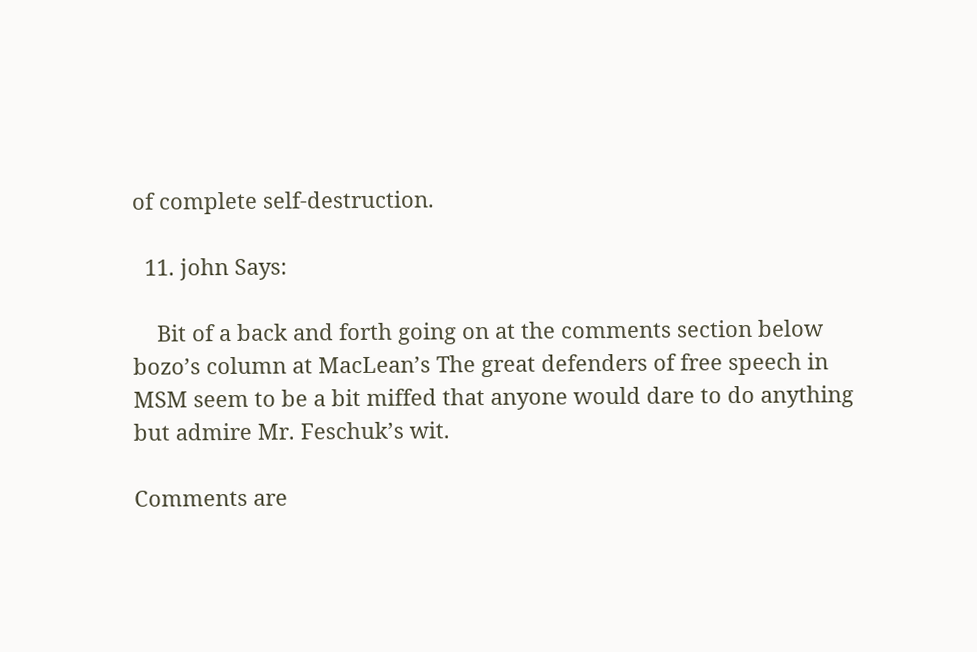of complete self-destruction.

  11. john Says:

    Bit of a back and forth going on at the comments section below bozo’s column at MacLean’s The great defenders of free speech in MSM seem to be a bit miffed that anyone would dare to do anything but admire Mr. Feschuk’s wit.

Comments are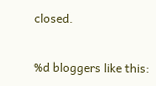closed.

%d bloggers like this: